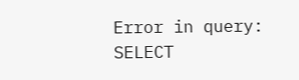Error in query: SELECT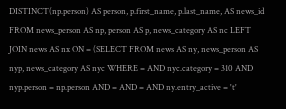DISTINCT(np.person) AS person, p.first_name, p.last_name, AS news_id FROM news_person AS np, person AS p, news_category AS nc LEFT JOIN news AS nx ON = (SELECT FROM news AS ny, news_person AS nyp, news_category AS nyc WHERE = AND nyc.category = 310 AND nyp.person = np.person AND = AND = AND ny.entry_active = 't'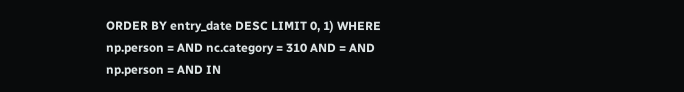ORDER BY entry_date DESC LIMIT 0, 1) WHERE np.person = AND nc.category = 310 AND = AND np.person = AND IN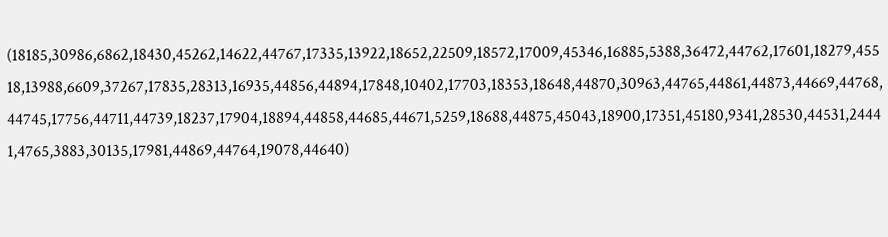(18185,30986,6862,18430,45262,14622,44767,17335,13922,18652,22509,18572,17009,45346,16885,5388,36472,44762,17601,18279,45518,13988,6609,37267,17835,28313,16935,44856,44894,17848,10402,17703,18353,18648,44870,30963,44765,44861,44873,44669,44768,44745,17756,44711,44739,18237,17904,18894,44858,44685,44671,5259,18688,44875,45043,18900,17351,45180,9341,28530,44531,24441,4765,3883,30135,17981,44869,44764,19078,44640)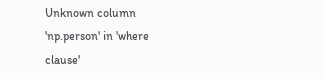Unknown column 'np.person' in 'where clause'